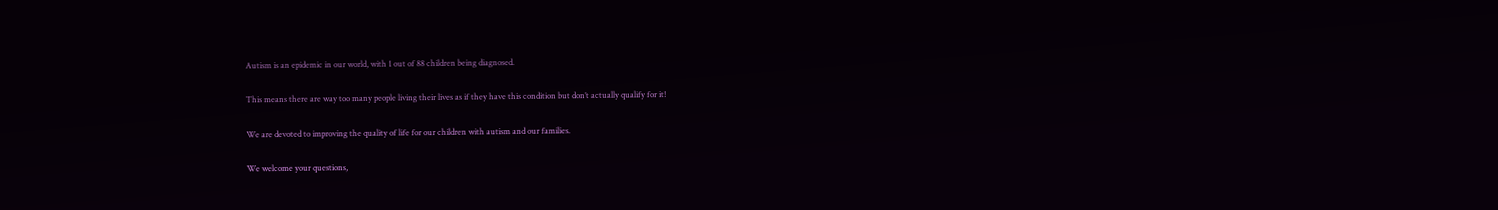Autism is an epidemic in our world, with 1 out of 88 children being diagnosed.

This means there are way too many people living their lives as if they have this condition but don’t actually qualify for it!

We are devoted to improving the quality of life for our children with autism and our families.

We welcome your questions,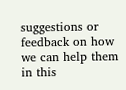suggestions or feedback on how we can help them in this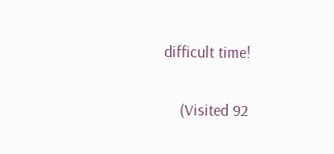difficult time!

    (Visited 92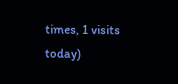times, 1 visits today)